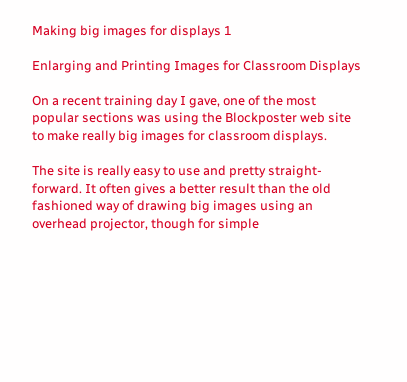Making big images for displays 1

Enlarging and Printing Images for Classroom Displays

On a recent training day I gave, one of the most popular sections was using the Blockposter web site to make really big images for classroom displays.

The site is really easy to use and pretty straight-forward. It often gives a better result than the old fashioned way of drawing big images using an overhead projector, though for simple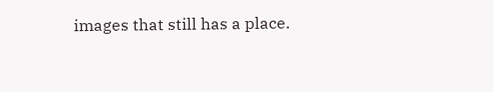images that still has a place.